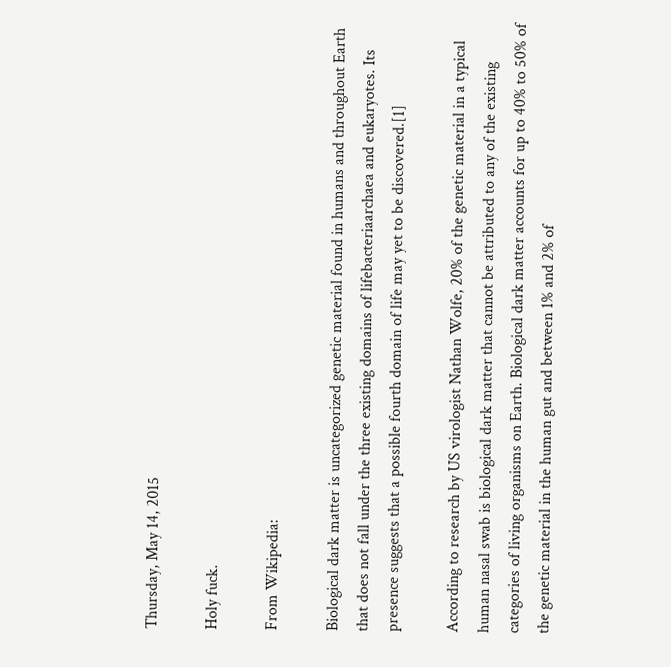Thursday, May 14, 2015

Holy fuck.

From Wikipedia:

Biological dark matter is uncategorized genetic material found in humans and throughout Earth that does not fall under the three existing domains of lifebacteriaarchaea and eukaryotes. Its presence suggests that a possible fourth domain of life may yet to be discovered.[1]

According to research by US virologist Nathan Wolfe, 20% of the genetic material in a typical human nasal swab is biological dark matter that cannot be attributed to any of the existing categories of living organisms on Earth. Biological dark matter accounts for up to 40% to 50% of the genetic material in the human gut and between 1% and 2% of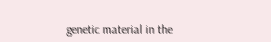genetic material in the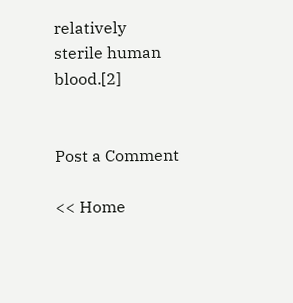relatively sterile human blood.[2]


Post a Comment

<< Home